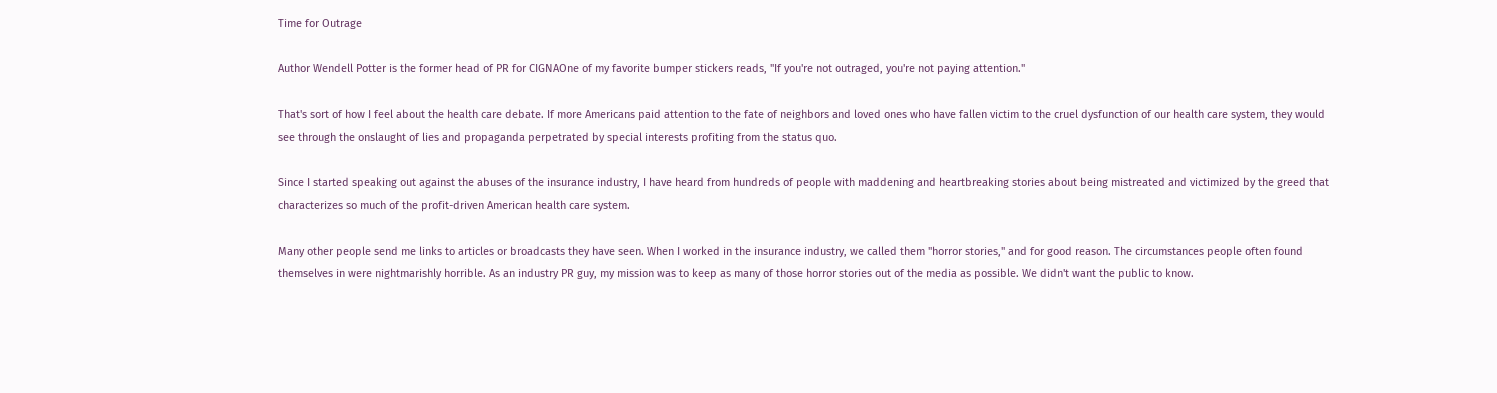Time for Outrage

Author Wendell Potter is the former head of PR for CIGNAOne of my favorite bumper stickers reads, "If you're not outraged, you're not paying attention."

That's sort of how I feel about the health care debate. If more Americans paid attention to the fate of neighbors and loved ones who have fallen victim to the cruel dysfunction of our health care system, they would see through the onslaught of lies and propaganda perpetrated by special interests profiting from the status quo.

Since I started speaking out against the abuses of the insurance industry, I have heard from hundreds of people with maddening and heartbreaking stories about being mistreated and victimized by the greed that characterizes so much of the profit-driven American health care system.

Many other people send me links to articles or broadcasts they have seen. When I worked in the insurance industry, we called them "horror stories," and for good reason. The circumstances people often found themselves in were nightmarishly horrible. As an industry PR guy, my mission was to keep as many of those horror stories out of the media as possible. We didn't want the public to know.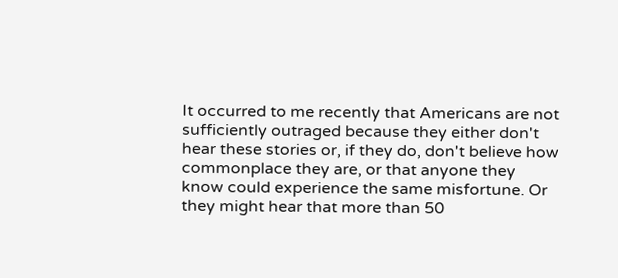It occurred to me recently that Americans are not sufficiently outraged because they either don't hear these stories or, if they do, don't believe how commonplace they are, or that anyone they know could experience the same misfortune. Or they might hear that more than 50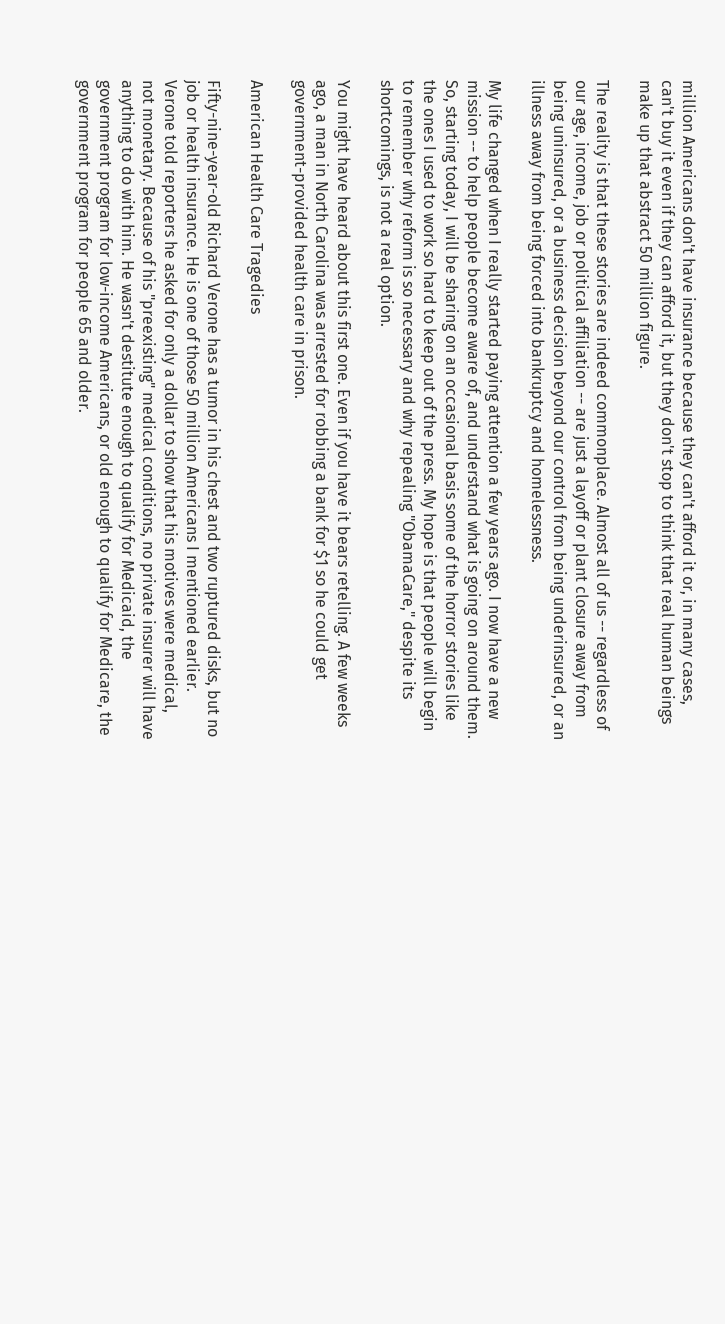million Americans don't have insurance because they can't afford it or, in many cases, can't buy it even if they can afford it, but they don't stop to think that real human beings make up that abstract 50 million figure.

The reality is that these stories are indeed commonplace. Almost all of us -- regardless of our age, income, job or political affiliation -- are just a layoff or plant closure away from being uninsured, or a business decision beyond our control from being underinsured, or an illness away from being forced into bankruptcy and homelessness.

My life changed when I really started paying attention a few years ago. I now have a new mission -- to help people become aware of, and understand what is going on around them. So, starting today, I will be sharing on an occasional basis some of the horror stories like the ones I used to work so hard to keep out of the press. My hope is that people will begin to remember why reform is so necessary and why repealing "ObamaCare," despite its shortcomings, is not a real option.

You might have heard about this first one. Even if you have it bears retelling. A few weeks ago, a man in North Carolina was arrested for robbing a bank for $1 so he could get government-provided health care in prison.

American Health Care Tragedies

Fifty-nine-year-old Richard Verone has a tumor in his chest and two ruptured disks, but no job or health insurance. He is one of those 50 million Americans I mentioned earlier. Verone told reporters he asked for only a dollar to show that his motives were medical, not monetary. Because of his "preexisting" medical conditions, no private insurer will have anything to do with him. He wasn't destitute enough to qualify for Medicaid, the government program for low-income Americans, or old enough to qualify for Medicare, the government program for people 65 and older.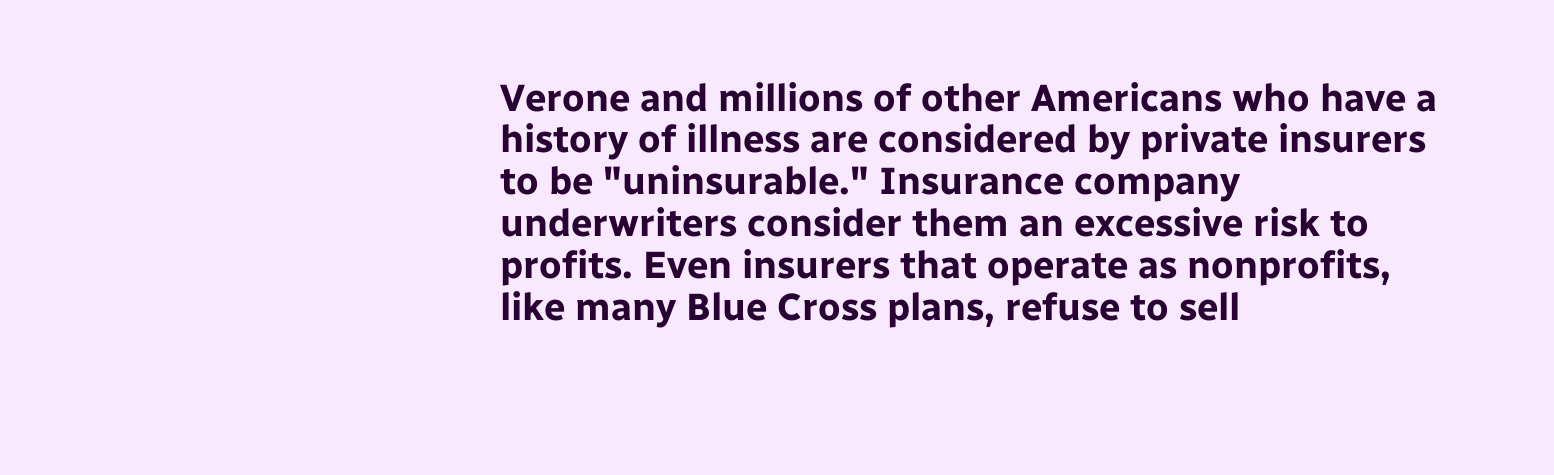Verone and millions of other Americans who have a history of illness are considered by private insurers to be "uninsurable." Insurance company underwriters consider them an excessive risk to profits. Even insurers that operate as nonprofits, like many Blue Cross plans, refuse to sell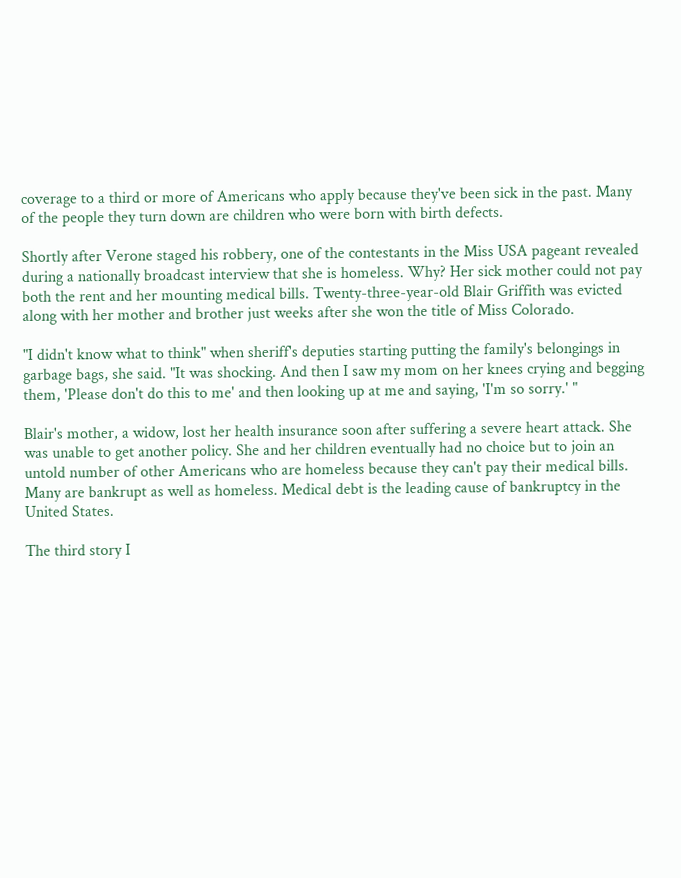coverage to a third or more of Americans who apply because they've been sick in the past. Many of the people they turn down are children who were born with birth defects.

Shortly after Verone staged his robbery, one of the contestants in the Miss USA pageant revealed during a nationally broadcast interview that she is homeless. Why? Her sick mother could not pay both the rent and her mounting medical bills. Twenty-three-year-old Blair Griffith was evicted along with her mother and brother just weeks after she won the title of Miss Colorado.

"I didn't know what to think" when sheriff's deputies starting putting the family's belongings in garbage bags, she said. "It was shocking. And then I saw my mom on her knees crying and begging them, 'Please don't do this to me' and then looking up at me and saying, 'I'm so sorry.' "

Blair's mother, a widow, lost her health insurance soon after suffering a severe heart attack. She was unable to get another policy. She and her children eventually had no choice but to join an untold number of other Americans who are homeless because they can't pay their medical bills. Many are bankrupt as well as homeless. Medical debt is the leading cause of bankruptcy in the United States.

The third story I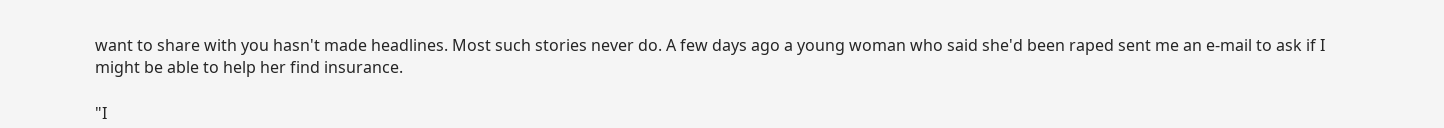want to share with you hasn't made headlines. Most such stories never do. A few days ago a young woman who said she'd been raped sent me an e-mail to ask if I might be able to help her find insurance.

"I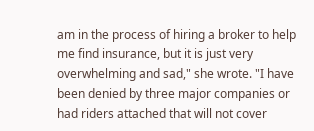am in the process of hiring a broker to help me find insurance, but it is just very overwhelming and sad," she wrote. "I have been denied by three major companies or had riders attached that will not cover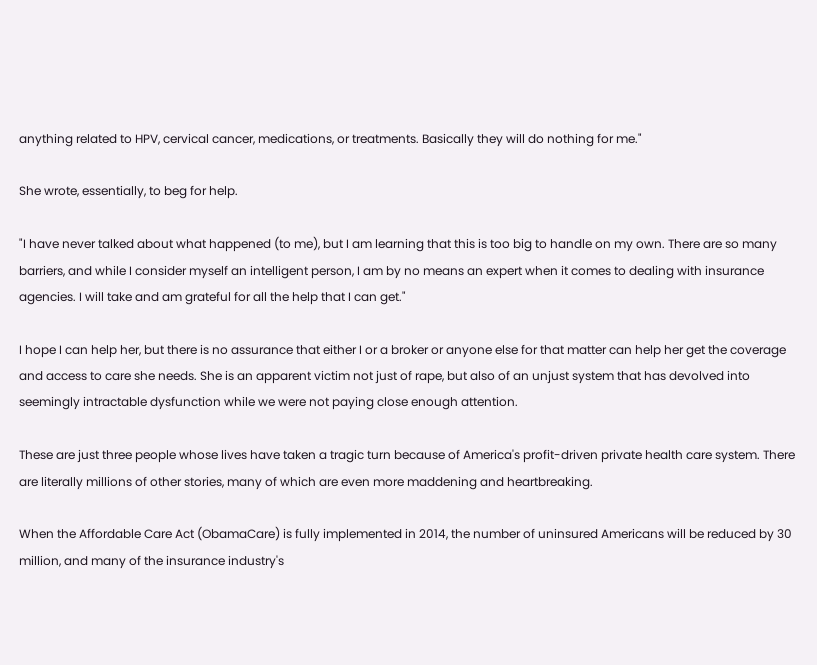anything related to HPV, cervical cancer, medications, or treatments. Basically they will do nothing for me."

She wrote, essentially, to beg for help.

"I have never talked about what happened (to me), but I am learning that this is too big to handle on my own. There are so many barriers, and while I consider myself an intelligent person, I am by no means an expert when it comes to dealing with insurance agencies. I will take and am grateful for all the help that I can get."

I hope I can help her, but there is no assurance that either I or a broker or anyone else for that matter can help her get the coverage and access to care she needs. She is an apparent victim not just of rape, but also of an unjust system that has devolved into seemingly intractable dysfunction while we were not paying close enough attention.

These are just three people whose lives have taken a tragic turn because of America's profit-driven private health care system. There are literally millions of other stories, many of which are even more maddening and heartbreaking.

When the Affordable Care Act (ObamaCare) is fully implemented in 2014, the number of uninsured Americans will be reduced by 30 million, and many of the insurance industry's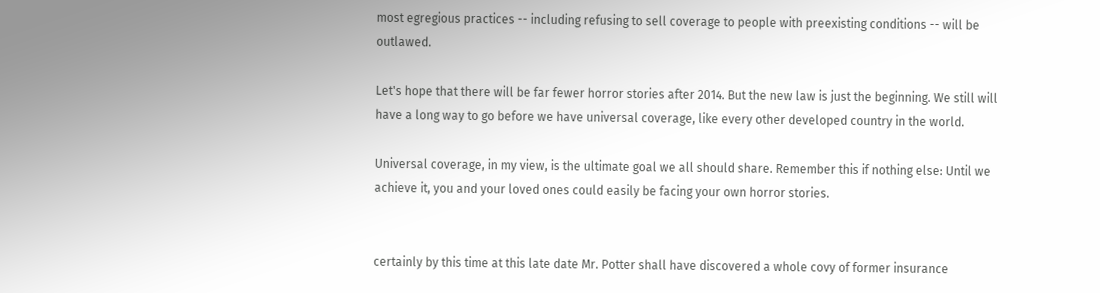most egregious practices -- including refusing to sell coverage to people with preexisting conditions -- will be outlawed.

Let's hope that there will be far fewer horror stories after 2014. But the new law is just the beginning. We still will have a long way to go before we have universal coverage, like every other developed country in the world.

Universal coverage, in my view, is the ultimate goal we all should share. Remember this if nothing else: Until we achieve it, you and your loved ones could easily be facing your own horror stories.


certainly by this time at this late date Mr. Potter shall have discovered a whole covy of former insurance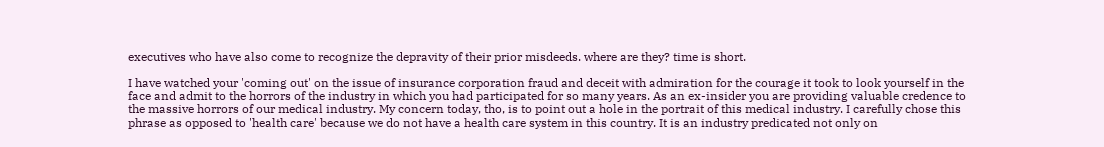executives who have also come to recognize the depravity of their prior misdeeds. where are they? time is short.

I have watched your 'coming out' on the issue of insurance corporation fraud and deceit with admiration for the courage it took to look yourself in the face and admit to the horrors of the industry in which you had participated for so many years. As an ex-insider you are providing valuable credence to the massive horrors of our medical industry. My concern today, tho, is to point out a hole in the portrait of this medical industry. I carefully chose this phrase as opposed to 'health care' because we do not have a health care system in this country. It is an industry predicated not only on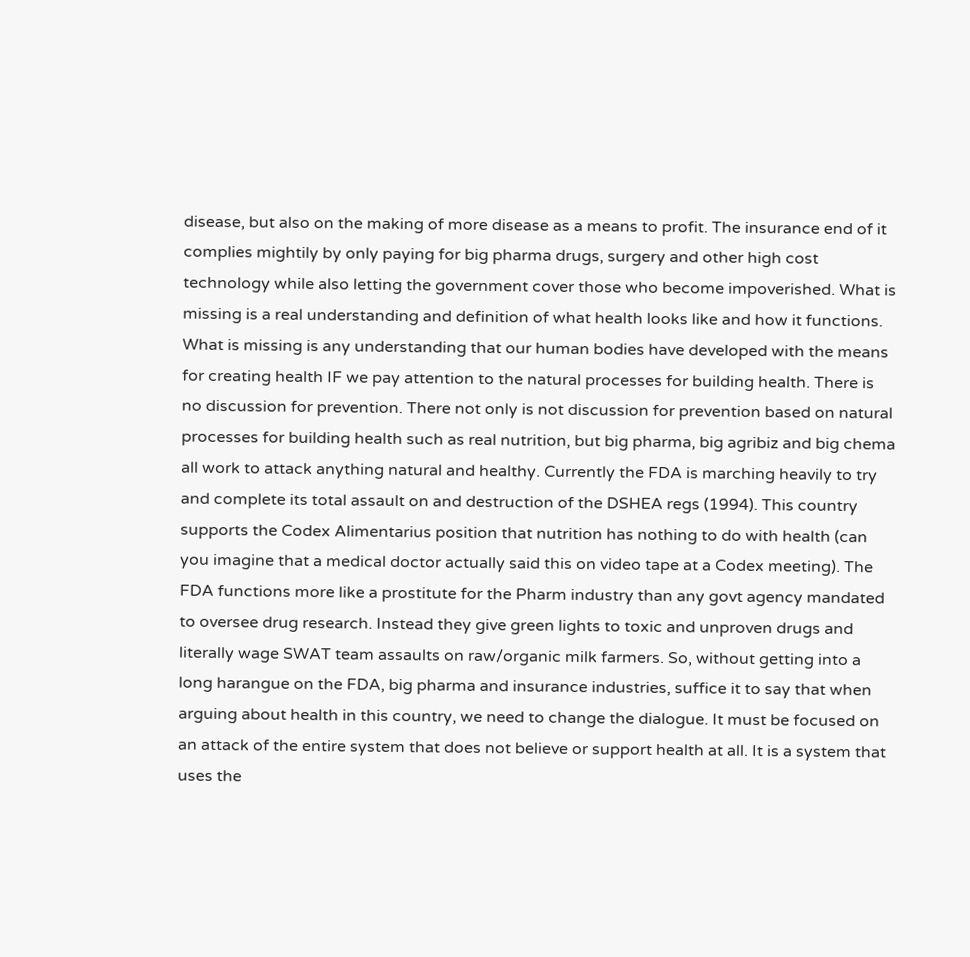disease, but also on the making of more disease as a means to profit. The insurance end of it complies mightily by only paying for big pharma drugs, surgery and other high cost technology while also letting the government cover those who become impoverished. What is missing is a real understanding and definition of what health looks like and how it functions. What is missing is any understanding that our human bodies have developed with the means for creating health IF we pay attention to the natural processes for building health. There is no discussion for prevention. There not only is not discussion for prevention based on natural processes for building health such as real nutrition, but big pharma, big agribiz and big chema all work to attack anything natural and healthy. Currently the FDA is marching heavily to try and complete its total assault on and destruction of the DSHEA regs (1994). This country supports the Codex Alimentarius position that nutrition has nothing to do with health (can you imagine that a medical doctor actually said this on video tape at a Codex meeting). The FDA functions more like a prostitute for the Pharm industry than any govt agency mandated to oversee drug research. Instead they give green lights to toxic and unproven drugs and literally wage SWAT team assaults on raw/organic milk farmers. So, without getting into a long harangue on the FDA, big pharma and insurance industries, suffice it to say that when arguing about health in this country, we need to change the dialogue. It must be focused on an attack of the entire system that does not believe or support health at all. It is a system that uses the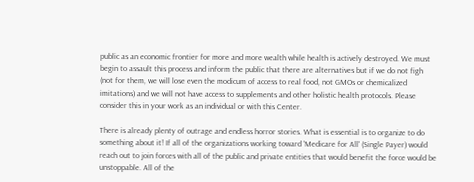public as an economic frontier for more and more wealth while health is actively destroyed. We must begin to assault this process and inform the public that there are alternatives but if we do not figh (not for them, we will lose even the modicum of access to real food, not GMOs or chemicalized imitations) and we will not have access to supplements and other holistic health protocols. Please consider this in your work as an individual or with this Center.

There is already plenty of outrage and endless horror stories. What is essential is to organize to do something about it! If all of the organizations working toward 'Medicare for All' (Single Payer) would reach out to join forces with all of the public and private entities that would benefit the force would be unstoppable. All of the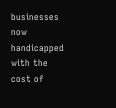businesses now handicapped with the cost of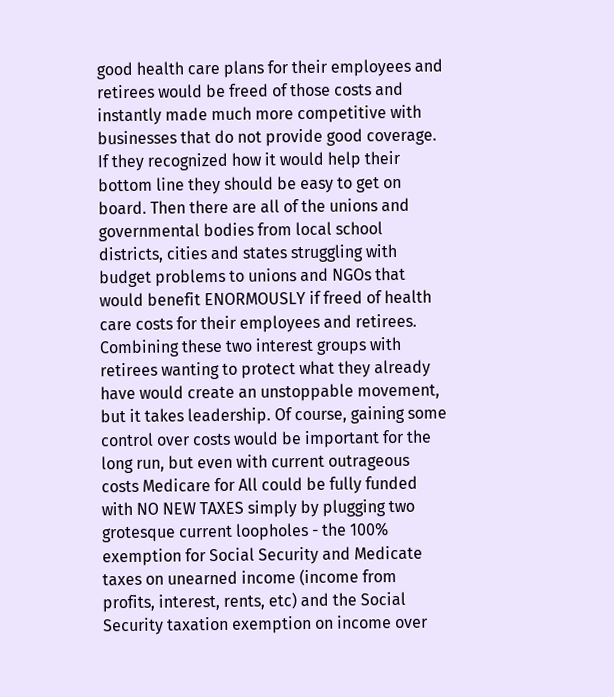good health care plans for their employees and retirees would be freed of those costs and instantly made much more competitive with businesses that do not provide good coverage. If they recognized how it would help their bottom line they should be easy to get on board. Then there are all of the unions and governmental bodies from local school districts, cities and states struggling with budget problems to unions and NGOs that would benefit ENORMOUSLY if freed of health care costs for their employees and retirees. Combining these two interest groups with retirees wanting to protect what they already have would create an unstoppable movement, but it takes leadership. Of course, gaining some control over costs would be important for the long run, but even with current outrageous costs Medicare for All could be fully funded with NO NEW TAXES simply by plugging two grotesque current loopholes - the 100% exemption for Social Security and Medicate taxes on unearned income (income from profits, interest, rents, etc) and the Social Security taxation exemption on income over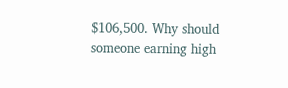$106,500. Why should someone earning high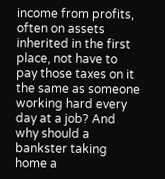income from profits, often on assets inherited in the first place, not have to pay those taxes on it the same as someone working hard every day at a job? And why should a bankster taking home a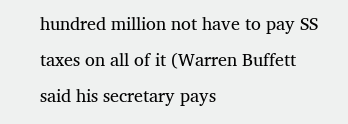hundred million not have to pay SS taxes on all of it (Warren Buffett said his secretary pays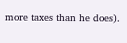more taxes than he does).